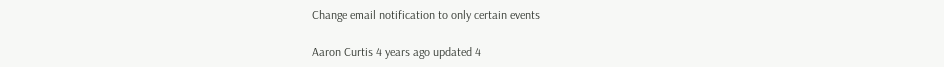Change email notification to only certain events

Aaron Curtis 4 years ago updated 4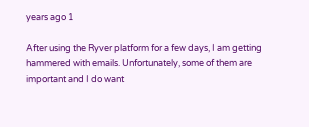years ago 1

After using the Ryver platform for a few days, I am getting hammered with emails. Unfortunately, some of them are important and I do want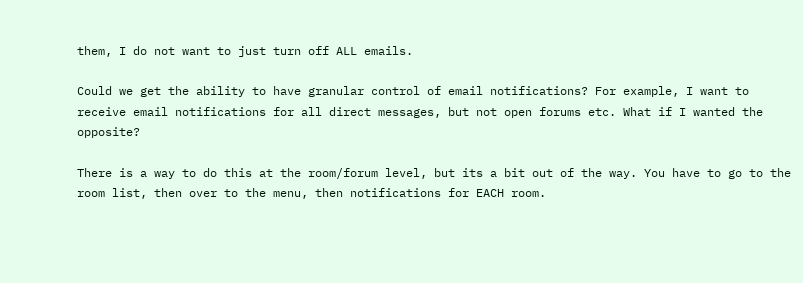them, I do not want to just turn off ALL emails.

Could we get the ability to have granular control of email notifications? For example, I want to receive email notifications for all direct messages, but not open forums etc. What if I wanted the opposite?

There is a way to do this at the room/forum level, but its a bit out of the way. You have to go to the room list, then over to the menu, then notifications for EACH room.